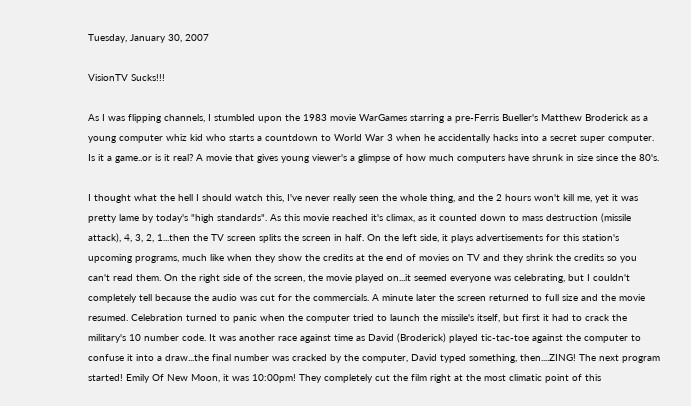Tuesday, January 30, 2007

VisionTV Sucks!!!

As I was flipping channels, I stumbled upon the 1983 movie WarGames starring a pre-Ferris Bueller's Matthew Broderick as a young computer whiz kid who starts a countdown to World War 3 when he accidentally hacks into a secret super computer. Is it a game..or is it real? A movie that gives young viewer's a glimpse of how much computers have shrunk in size since the 80's.

I thought what the hell I should watch this, I've never really seen the whole thing, and the 2 hours won't kill me, yet it was pretty lame by today's "high standards". As this movie reached it's climax, as it counted down to mass destruction (missile attack), 4, 3, 2, 1...then the TV screen splits the screen in half. On the left side, it plays advertisements for this station's upcoming programs, much like when they show the credits at the end of movies on TV and they shrink the credits so you can't read them. On the right side of the screen, the movie played on...it seemed everyone was celebrating, but I couldn't completely tell because the audio was cut for the commercials. A minute later the screen returned to full size and the movie resumed. Celebration turned to panic when the computer tried to launch the missile's itself, but first it had to crack the military's 10 number code. It was another race against time as David (Broderick) played tic-tac-toe against the computer to confuse it into a draw...the final number was cracked by the computer, David typed something, then....ZING! The next program started! Emily Of New Moon, it was 10:00pm! They completely cut the film right at the most climatic point of this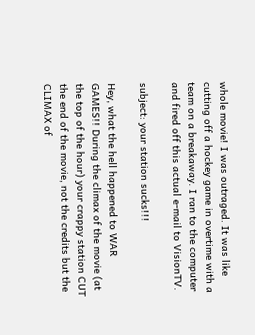whole movie! I was outraged. It was like cutting off a hockey game in overtime with a team on a breakaway. I ran to the computer and fired off this actual e-mail to VisionTV.

subject: your station sucks!!!

Hey, what the hell happened to WAR GAMES!! During the climax of the movie (at the top of the hour) your crappy station CUT the end of the movie, not the credits but the CLIMAX of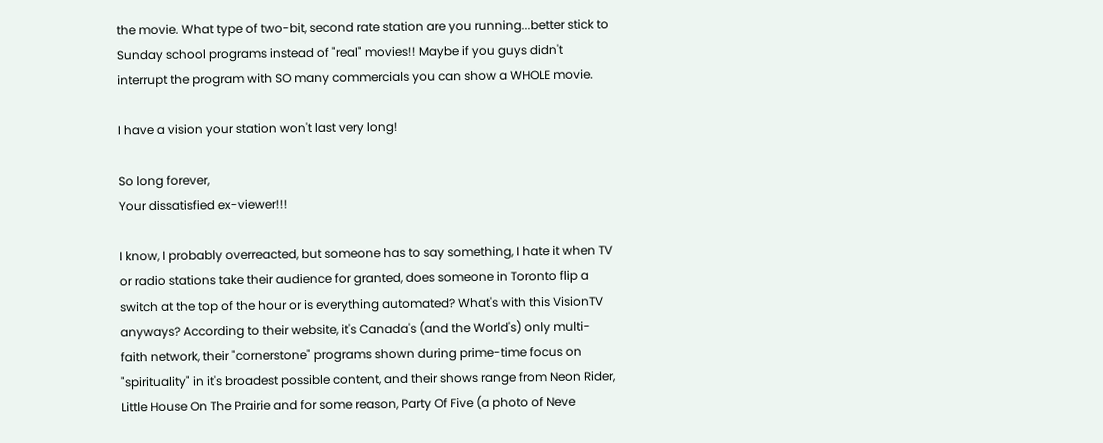the movie. What type of two-bit, second rate station are you running...better stick to Sunday school programs instead of "real" movies!! Maybe if you guys didn't interrupt the program with SO many commercials you can show a WHOLE movie.

I have a vision your station won't last very long!

So long forever,
Your dissatisfied ex-viewer!!!

I know, I probably overreacted, but someone has to say something, I hate it when TV or radio stations take their audience for granted, does someone in Toronto flip a switch at the top of the hour or is everything automated? What's with this VisionTV anyways? According to their website, it's Canada's (and the World's) only multi-faith network, their "cornerstone" programs shown during prime-time focus on "spirituality" in it's broadest possible content, and their shows range from Neon Rider, Little House On The Prairie and for some reason, Party Of Five (a photo of Neve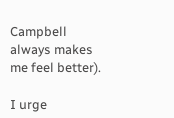Campbell always makes me feel better).

I urge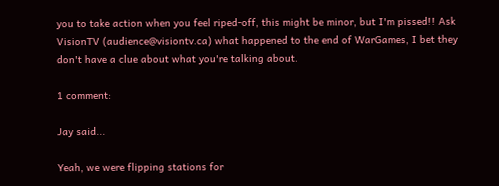you to take action when you feel riped-off, this might be minor, but I'm pissed!! Ask VisionTV (audience@visiontv.ca) what happened to the end of WarGames, I bet they don't have a clue about what you're talking about.

1 comment:

Jay said...

Yeah, we were flipping stations for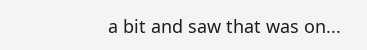a bit and saw that was on...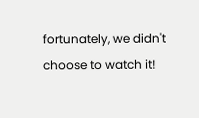fortunately, we didn't choose to watch it!